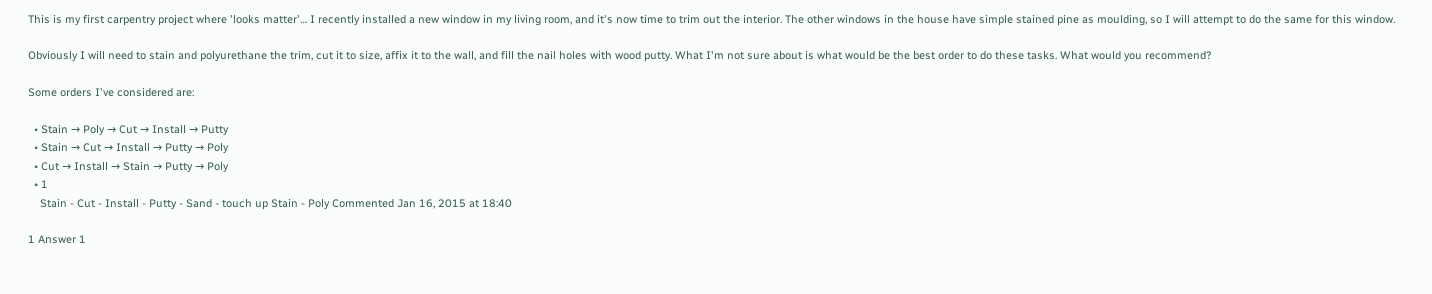This is my first carpentry project where 'looks matter'… I recently installed a new window in my living room, and it's now time to trim out the interior. The other windows in the house have simple stained pine as moulding, so I will attempt to do the same for this window.

Obviously I will need to stain and polyurethane the trim, cut it to size, affix it to the wall, and fill the nail holes with wood putty. What I'm not sure about is what would be the best order to do these tasks. What would you recommend?

Some orders I've considered are:

  • Stain → Poly → Cut → Install → Putty
  • Stain → Cut → Install → Putty → Poly
  • Cut → Install → Stain → Putty → Poly
  • 1
    Stain - Cut - Install - Putty - Sand - touch up Stain - Poly Commented Jan 16, 2015 at 18:40

1 Answer 1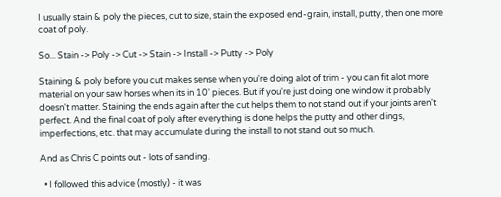I usually stain & poly the pieces, cut to size, stain the exposed end-grain, install, putty, then one more coat of poly.

So... Stain -> Poly -> Cut -> Stain -> Install -> Putty -> Poly

Staining & poly before you cut makes sense when you're doing alot of trim - you can fit alot more material on your saw horses when its in 10' pieces. But if you're just doing one window it probably doesn't matter. Staining the ends again after the cut helps them to not stand out if your joints aren't perfect. And the final coat of poly after everything is done helps the putty and other dings, imperfections, etc. that may accumulate during the install to not stand out so much.

And as Chris C points out - lots of sanding.

  • I followed this advice (mostly) - it was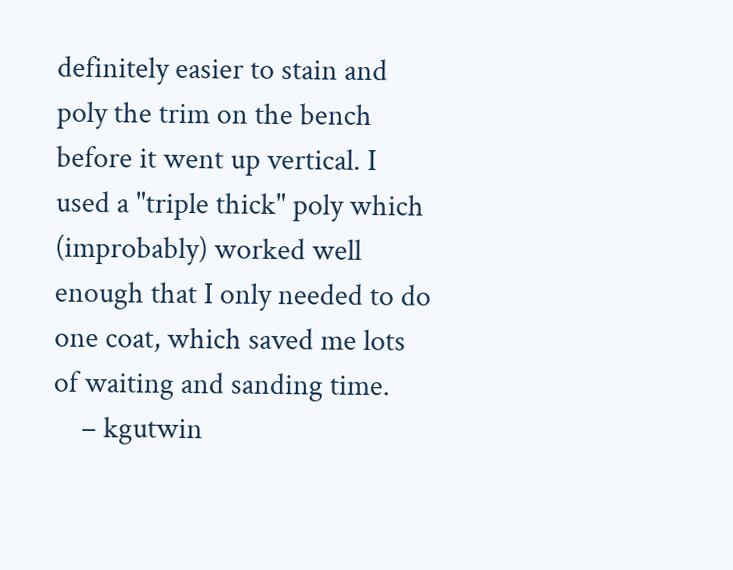definitely easier to stain and poly the trim on the bench before it went up vertical. I used a "triple thick" poly which (improbably) worked well enough that I only needed to do one coat, which saved me lots of waiting and sanding time.
    – kgutwin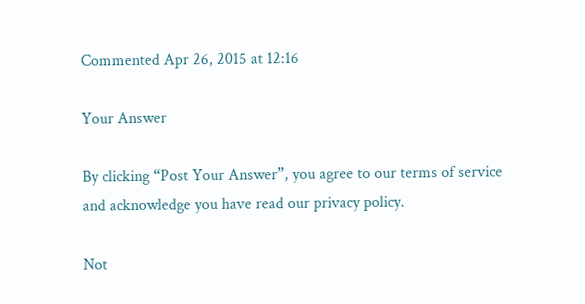Commented Apr 26, 2015 at 12:16

Your Answer

By clicking “Post Your Answer”, you agree to our terms of service and acknowledge you have read our privacy policy.

Not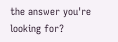the answer you're looking for?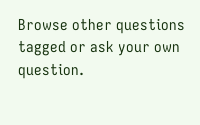Browse other questions tagged or ask your own question.